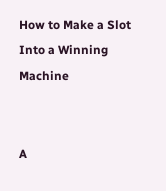How to Make a Slot Into a Winning Machine


A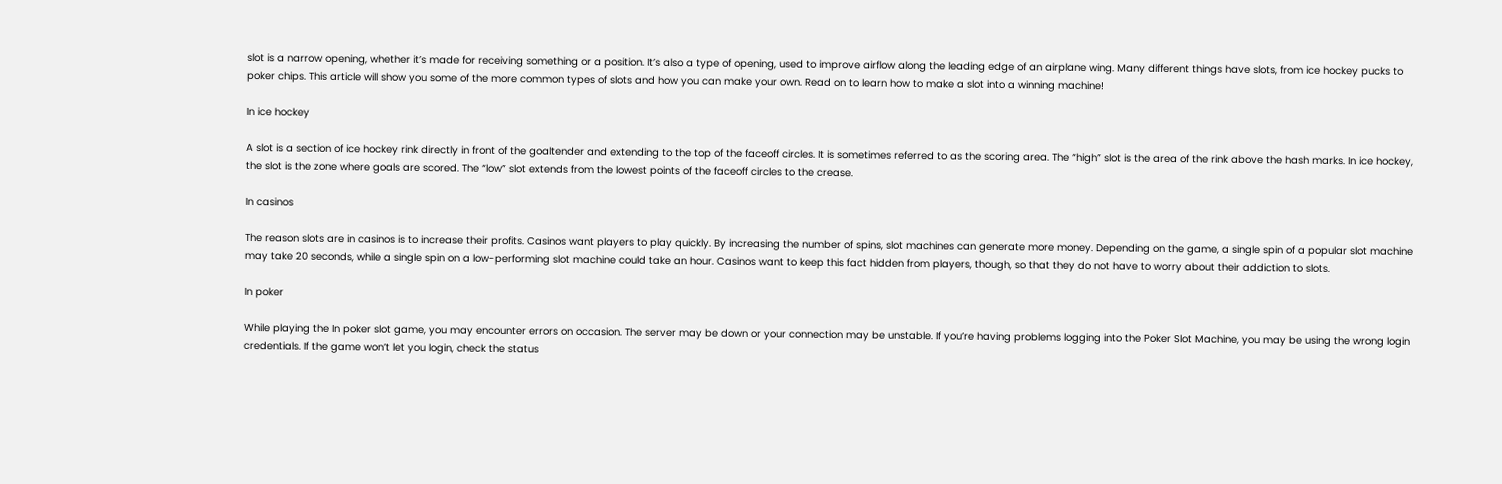slot is a narrow opening, whether it’s made for receiving something or a position. It’s also a type of opening, used to improve airflow along the leading edge of an airplane wing. Many different things have slots, from ice hockey pucks to poker chips. This article will show you some of the more common types of slots and how you can make your own. Read on to learn how to make a slot into a winning machine!

In ice hockey

A slot is a section of ice hockey rink directly in front of the goaltender and extending to the top of the faceoff circles. It is sometimes referred to as the scoring area. The “high” slot is the area of the rink above the hash marks. In ice hockey, the slot is the zone where goals are scored. The “low” slot extends from the lowest points of the faceoff circles to the crease.

In casinos

The reason slots are in casinos is to increase their profits. Casinos want players to play quickly. By increasing the number of spins, slot machines can generate more money. Depending on the game, a single spin of a popular slot machine may take 20 seconds, while a single spin on a low-performing slot machine could take an hour. Casinos want to keep this fact hidden from players, though, so that they do not have to worry about their addiction to slots.

In poker

While playing the In poker slot game, you may encounter errors on occasion. The server may be down or your connection may be unstable. If you’re having problems logging into the Poker Slot Machine, you may be using the wrong login credentials. If the game won’t let you login, check the status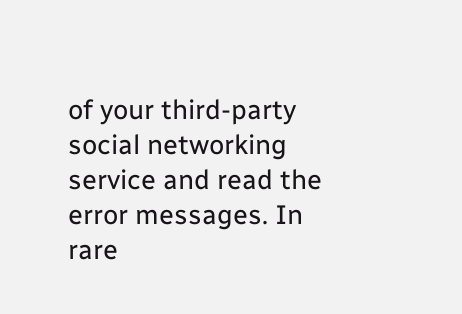of your third-party social networking service and read the error messages. In rare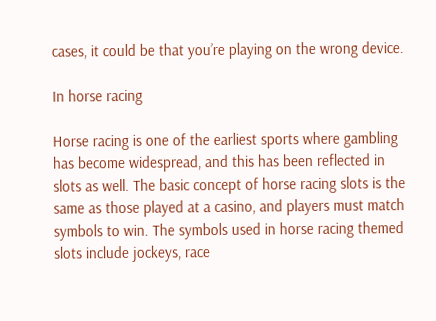cases, it could be that you’re playing on the wrong device.

In horse racing

Horse racing is one of the earliest sports where gambling has become widespread, and this has been reflected in slots as well. The basic concept of horse racing slots is the same as those played at a casino, and players must match symbols to win. The symbols used in horse racing themed slots include jockeys, race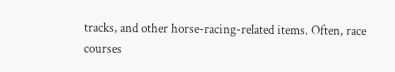tracks, and other horse-racing-related items. Often, race courses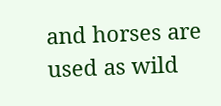and horses are used as wild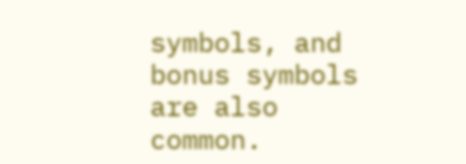symbols, and bonus symbols are also common.